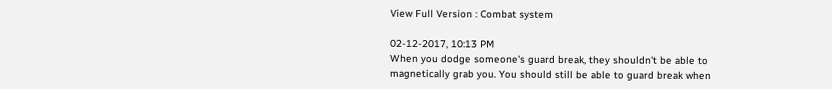View Full Version : Combat system

02-12-2017, 10:13 PM
When you dodge someone's guard break, they shouldn't be able to magnetically grab you. You should still be able to guard break when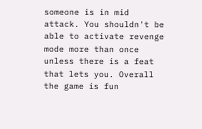someone is in mid attack. You shouldn't be able to activate revenge mode more than once unless there is a feat that lets you. Overall the game is fun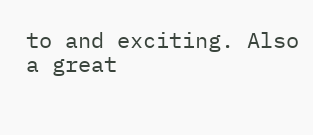to and exciting. Also a great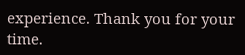experience. Thank you for your time.